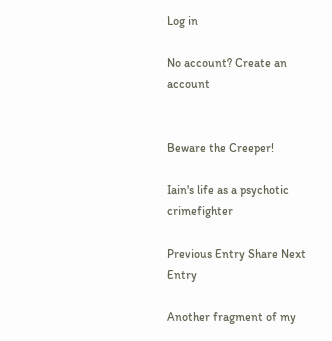Log in

No account? Create an account


Beware the Creeper!

Iain's life as a psychotic crimefighter

Previous Entry Share Next Entry

Another fragment of my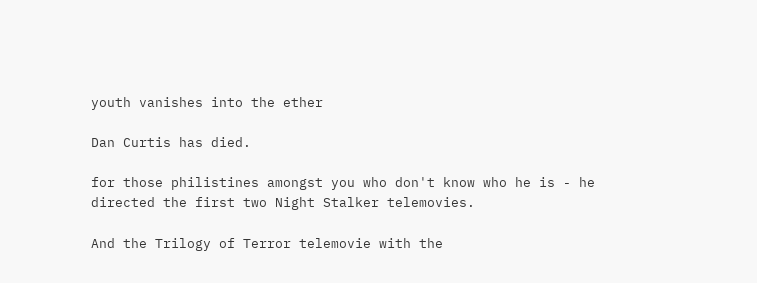youth vanishes into the ether

Dan Curtis has died.

for those philistines amongst you who don't know who he is - he directed the first two Night Stalker telemovies.

And the Trilogy of Terror telemovie with the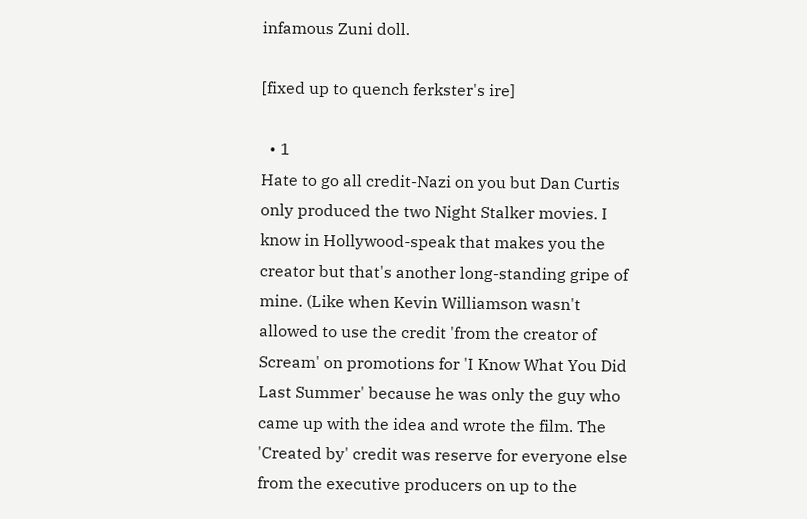infamous Zuni doll.

[fixed up to quench ferkster's ire]

  • 1
Hate to go all credit-Nazi on you but Dan Curtis only produced the two Night Stalker movies. I know in Hollywood-speak that makes you the creator but that's another long-standing gripe of mine. (Like when Kevin Williamson wasn't allowed to use the credit 'from the creator of Scream' on promotions for 'I Know What You Did Last Summer' because he was only the guy who came up with the idea and wrote the film. The 'Created by' credit was reserve for everyone else from the executive producers on up to the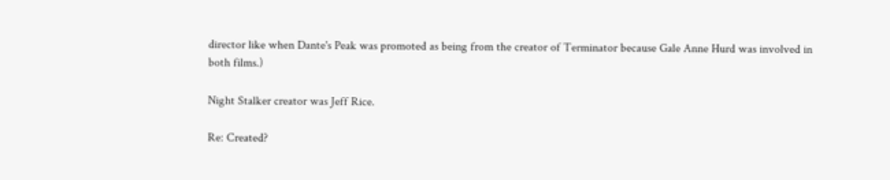director like when Dante's Peak was promoted as being from the creator of Terminator because Gale Anne Hurd was involved in both films.)

Night Stalker creator was Jeff Rice.

Re: Created?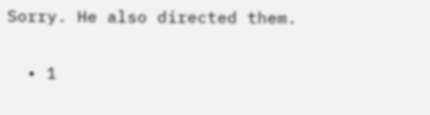Sorry. He also directed them.

  • 1